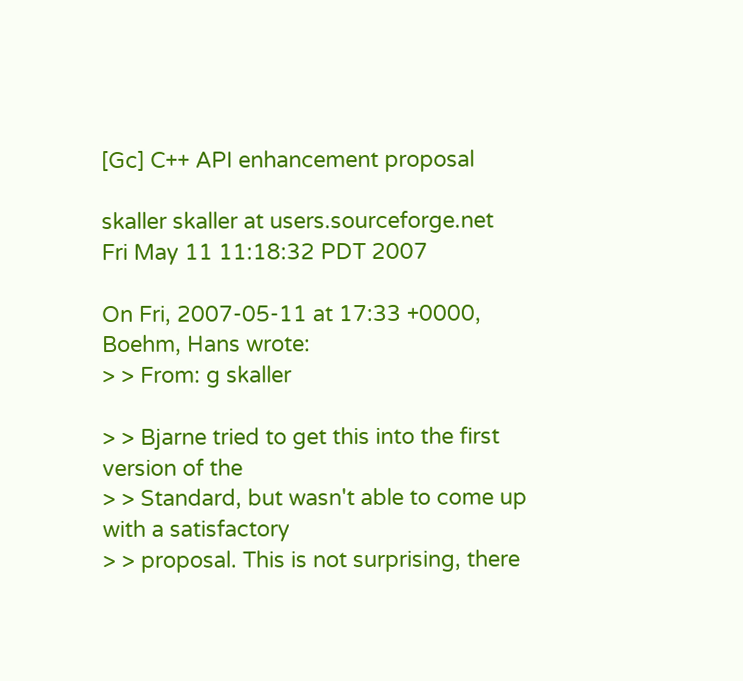[Gc] C++ API enhancement proposal

skaller skaller at users.sourceforge.net
Fri May 11 11:18:32 PDT 2007

On Fri, 2007-05-11 at 17:33 +0000, Boehm, Hans wrote:
> > From: g skaller

> > Bjarne tried to get this into the first version of the
> > Standard, but wasn't able to come up with a satisfactory
> > proposal. This is not surprising, there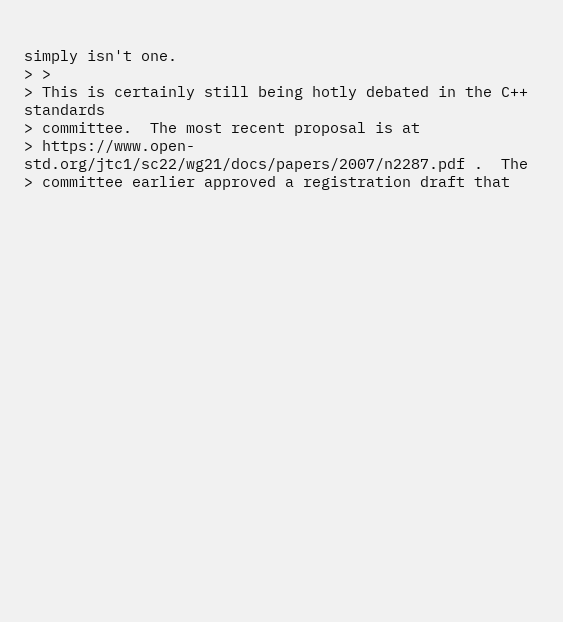simply isn't one.
> >
> This is certainly still being hotly debated in the C++ standards
> committee.  The most recent proposal is at
> https://www.open-std.org/jtc1/sc22/wg21/docs/papers/2007/n2287.pdf .  The
> committee earlier approved a registration draft that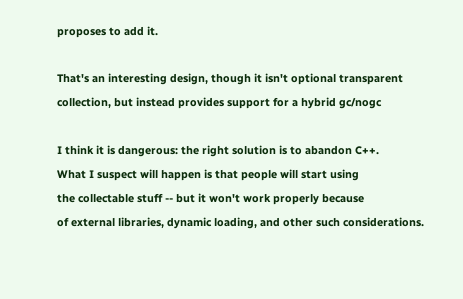proposes to add it.

That's an interesting design, though it isn't optional transparent
collection, but instead provides support for a hybrid gc/nogc

I think it is dangerous: the right solution is to abandon C++.
What I suspect will happen is that people will start using
the collectable stuff -- but it won't work properly because
of external libraries, dynamic loading, and other such considerations.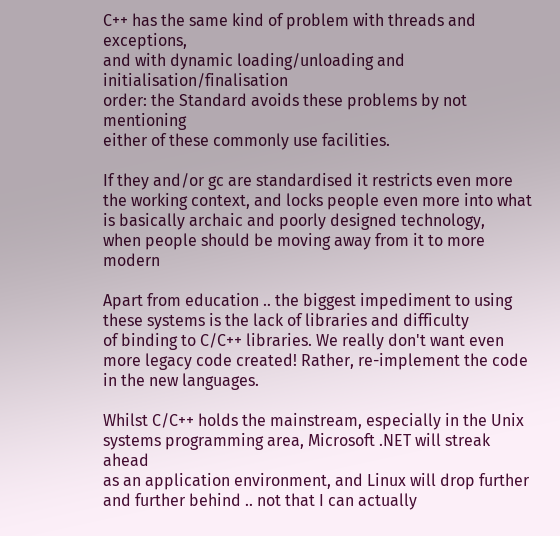C++ has the same kind of problem with threads and exceptions,
and with dynamic loading/unloading and initialisation/finalisation
order: the Standard avoids these problems by not mentioning
either of these commonly use facilities.

If they and/or gc are standardised it restricts even more
the working context, and locks people even more into what
is basically archaic and poorly designed technology,
when people should be moving away from it to more modern

Apart from education .. the biggest impediment to using
these systems is the lack of libraries and difficulty
of binding to C/C++ libraries. We really don't want even
more legacy code created! Rather, re-implement the code
in the new languages.

Whilst C/C++ holds the mainstream, especially in the Unix
systems programming area, Microsoft .NET will streak ahead
as an application environment, and Linux will drop further
and further behind .. not that I can actually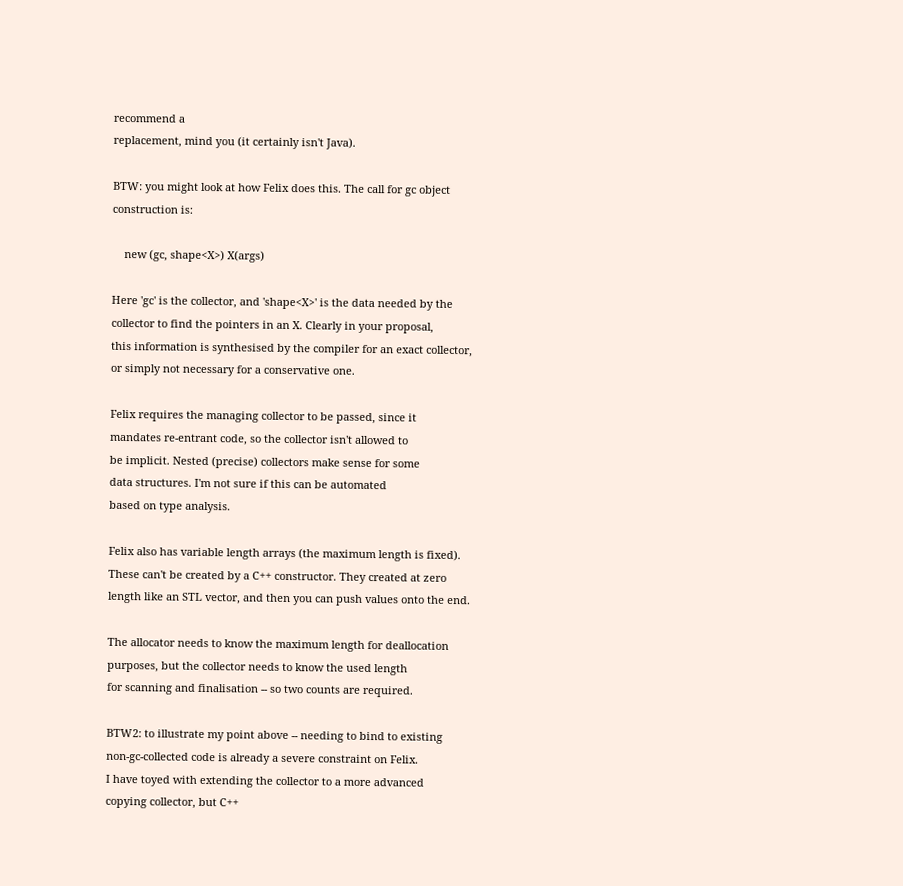recommend a
replacement, mind you (it certainly isn't Java).

BTW: you might look at how Felix does this. The call for gc object
construction is:

    new (gc, shape<X>) X(args)

Here 'gc' is the collector, and 'shape<X>' is the data needed by the
collector to find the pointers in an X. Clearly in your proposal,
this information is synthesised by the compiler for an exact collector,
or simply not necessary for a conservative one.

Felix requires the managing collector to be passed, since it
mandates re-entrant code, so the collector isn't allowed to
be implicit. Nested (precise) collectors make sense for some
data structures. I'm not sure if this can be automated
based on type analysis.

Felix also has variable length arrays (the maximum length is fixed).
These can't be created by a C++ constructor. They created at zero
length like an STL vector, and then you can push values onto the end.

The allocator needs to know the maximum length for deallocation
purposes, but the collector needs to know the used length
for scanning and finalisation -- so two counts are required.

BTW2: to illustrate my point above -- needing to bind to existing
non-gc-collected code is already a severe constraint on Felix.
I have toyed with extending the collector to a more advanced
copying collector, but C++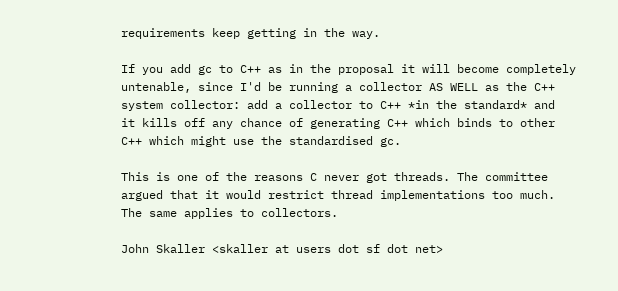requirements keep getting in the way.

If you add gc to C++ as in the proposal it will become completely
untenable, since I'd be running a collector AS WELL as the C++
system collector: add a collector to C++ *in the standard* and
it kills off any chance of generating C++ which binds to other
C++ which might use the standardised gc.

This is one of the reasons C never got threads. The committee
argued that it would restrict thread implementations too much.
The same applies to collectors.

John Skaller <skaller at users dot sf dot net>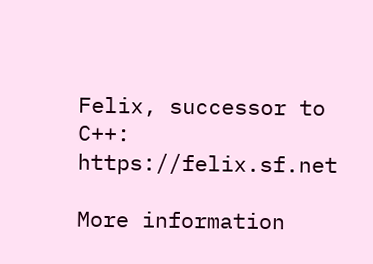Felix, successor to C++: https://felix.sf.net

More information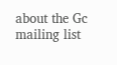about the Gc mailing list